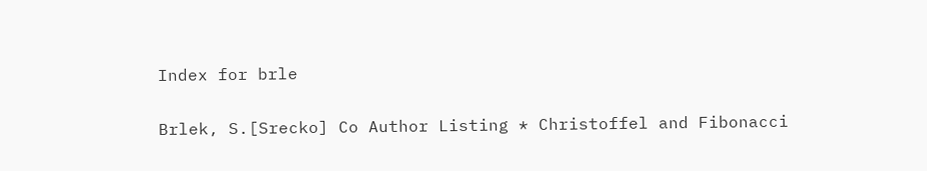Index for brle

Brlek, S.[Srecko] Co Author Listing * Christoffel and Fibonacci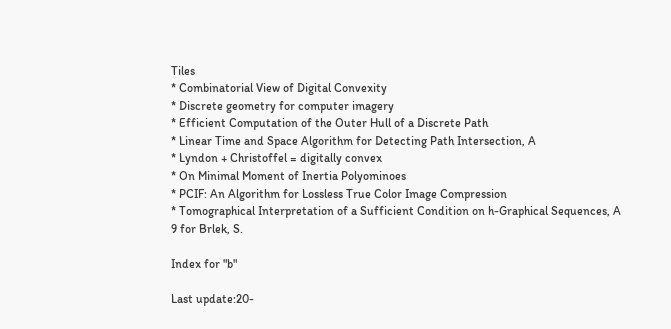Tiles
* Combinatorial View of Digital Convexity
* Discrete geometry for computer imagery
* Efficient Computation of the Outer Hull of a Discrete Path
* Linear Time and Space Algorithm for Detecting Path Intersection, A
* Lyndon + Christoffel = digitally convex
* On Minimal Moment of Inertia Polyominoes
* PCIF: An Algorithm for Lossless True Color Image Compression
* Tomographical Interpretation of a Sufficient Condition on h-Graphical Sequences, A
9 for Brlek, S.

Index for "b"

Last update:20-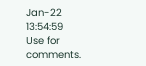Jan-22 13:54:59
Use for comments.